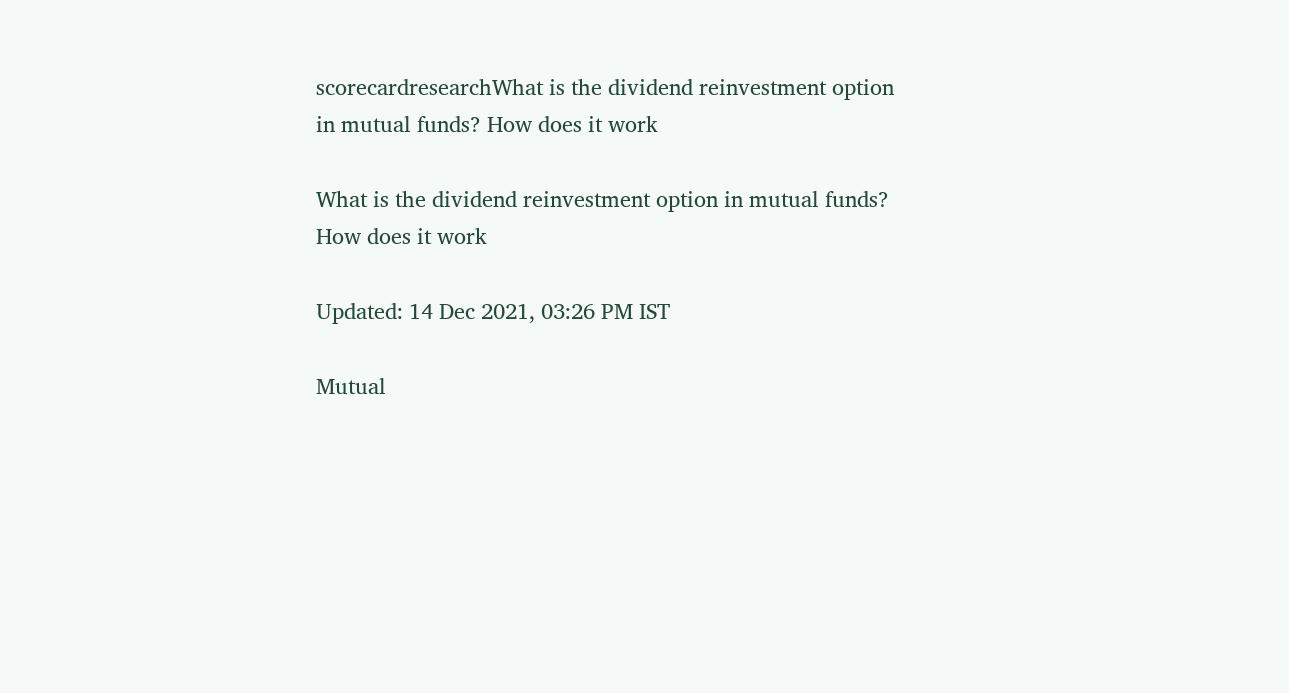scorecardresearchWhat is the dividend reinvestment option in mutual funds? How does it work

What is the dividend reinvestment option in mutual funds? How does it work

Updated: 14 Dec 2021, 03:26 PM IST

Mutual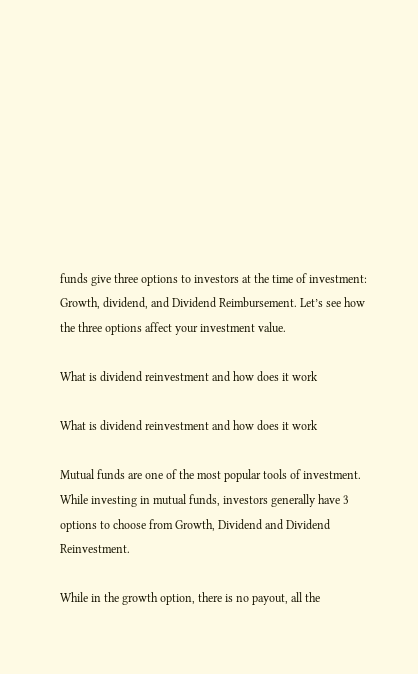funds give three options to investors at the time of investment: Growth, dividend, and Dividend Reimbursement. Let’s see how the three options affect your investment value.

What is dividend reinvestment and how does it work

What is dividend reinvestment and how does it work

Mutual funds are one of the most popular tools of investment. While investing in mutual funds, investors generally have 3 options to choose from Growth, Dividend and Dividend Reinvestment.

While in the growth option, there is no payout, all the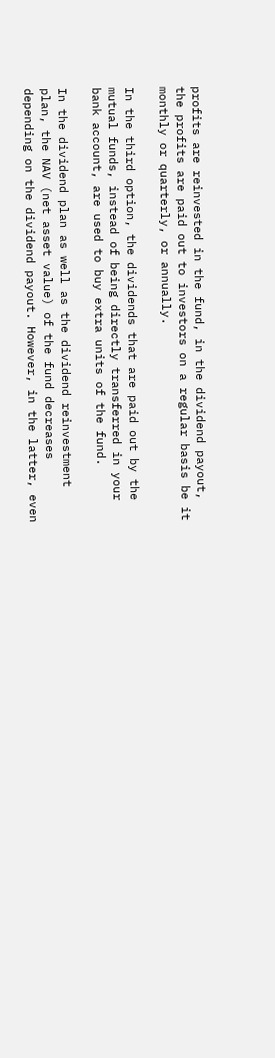profits are reinvested in the fund, in the dividend payout, the profits are paid out to investors on a regular basis be it monthly or quarterly, or annually.

In the third option, the dividends that are paid out by the mutual funds, instead of being directly transferred in your bank account, are used to buy extra units of the fund.

In the dividend plan as well as the dividend reinvestment plan, the NAV (net asset value) of the fund decreases depending on the dividend payout. However, in the latter, even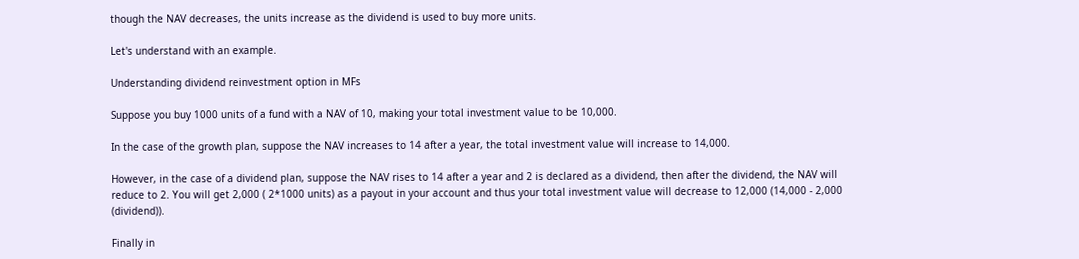though the NAV decreases, the units increase as the dividend is used to buy more units.

Let's understand with an example.

Understanding dividend reinvestment option in MFs

Suppose you buy 1000 units of a fund with a NAV of 10, making your total investment value to be 10,000.

In the case of the growth plan, suppose the NAV increases to 14 after a year, the total investment value will increase to 14,000.

However, in the case of a dividend plan, suppose the NAV rises to 14 after a year and 2 is declared as a dividend, then after the dividend, the NAV will reduce to 2. You will get 2,000 ( 2*1000 units) as a payout in your account and thus your total investment value will decrease to 12,000 (14,000 - 2,000 (dividend)).

Finally in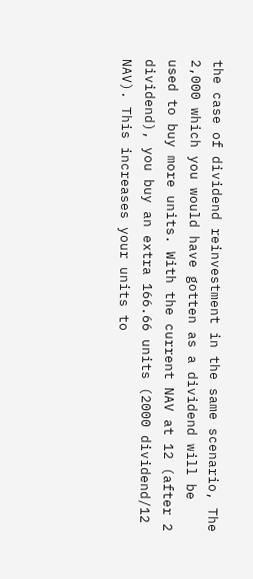the case of dividend reinvestment in the same scenario, The 2,000 which you would have gotten as a dividend will be used to buy more units. With the current NAV at 12 (after 2 dividend), you buy an extra 166.66 units (2000 dividend/12 NAV). This increases your units to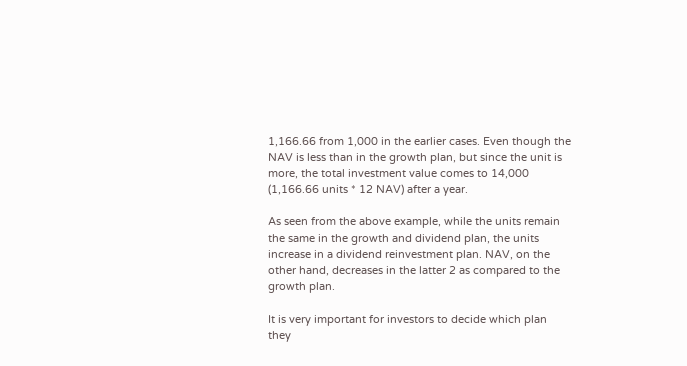1,166.66 from 1,000 in the earlier cases. Even though the NAV is less than in the growth plan, but since the unit is more, the total investment value comes to 14,000 (1,166.66 units * 12 NAV) after a year.

As seen from the above example, while the units remain the same in the growth and dividend plan, the units increase in a dividend reinvestment plan. NAV, on the other hand, decreases in the latter 2 as compared to the growth plan.

It is very important for investors to decide which plan they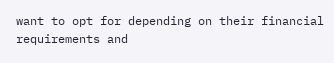want to opt for depending on their financial requirements and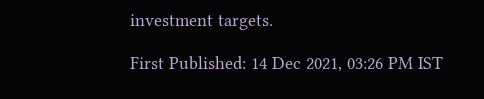investment targets.

First Published: 14 Dec 2021, 03:26 PM IST